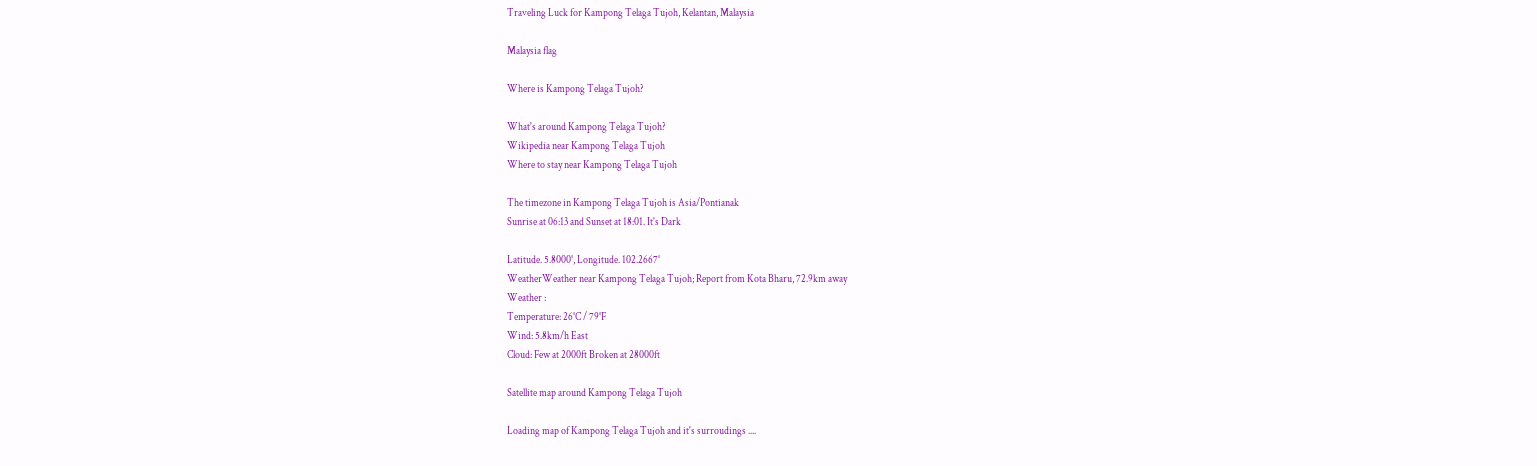Traveling Luck for Kampong Telaga Tujoh, Kelantan, Malaysia

Malaysia flag

Where is Kampong Telaga Tujoh?

What's around Kampong Telaga Tujoh?
Wikipedia near Kampong Telaga Tujoh
Where to stay near Kampong Telaga Tujoh

The timezone in Kampong Telaga Tujoh is Asia/Pontianak
Sunrise at 06:13 and Sunset at 18:01. It's Dark

Latitude. 5.8000°, Longitude. 102.2667°
WeatherWeather near Kampong Telaga Tujoh; Report from Kota Bharu, 72.9km away
Weather :
Temperature: 26°C / 79°F
Wind: 5.8km/h East
Cloud: Few at 2000ft Broken at 28000ft

Satellite map around Kampong Telaga Tujoh

Loading map of Kampong Telaga Tujoh and it's surroudings ....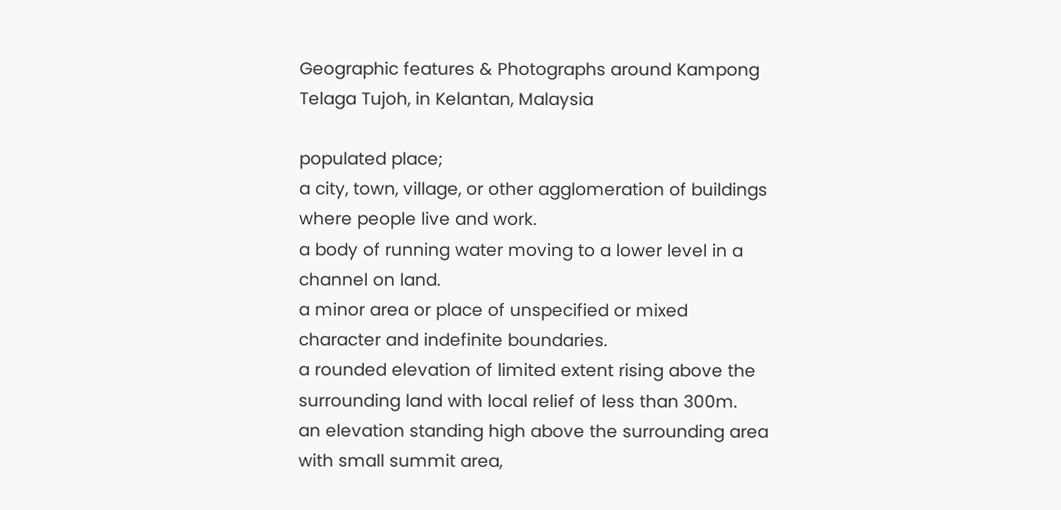Geographic features & Photographs around Kampong Telaga Tujoh, in Kelantan, Malaysia

populated place;
a city, town, village, or other agglomeration of buildings where people live and work.
a body of running water moving to a lower level in a channel on land.
a minor area or place of unspecified or mixed character and indefinite boundaries.
a rounded elevation of limited extent rising above the surrounding land with local relief of less than 300m.
an elevation standing high above the surrounding area with small summit area,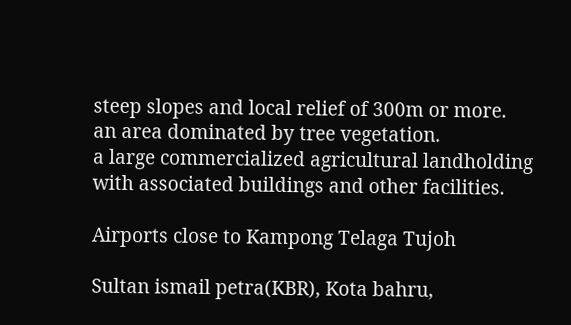steep slopes and local relief of 300m or more.
an area dominated by tree vegetation.
a large commercialized agricultural landholding with associated buildings and other facilities.

Airports close to Kampong Telaga Tujoh

Sultan ismail petra(KBR), Kota bahru,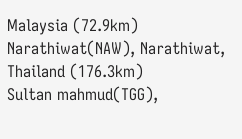Malaysia (72.9km)
Narathiwat(NAW), Narathiwat, Thailand (176.3km)
Sultan mahmud(TGG),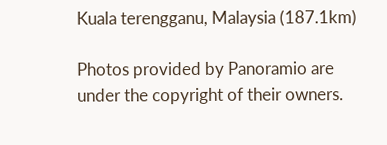Kuala terengganu, Malaysia (187.1km)

Photos provided by Panoramio are under the copyright of their owners.